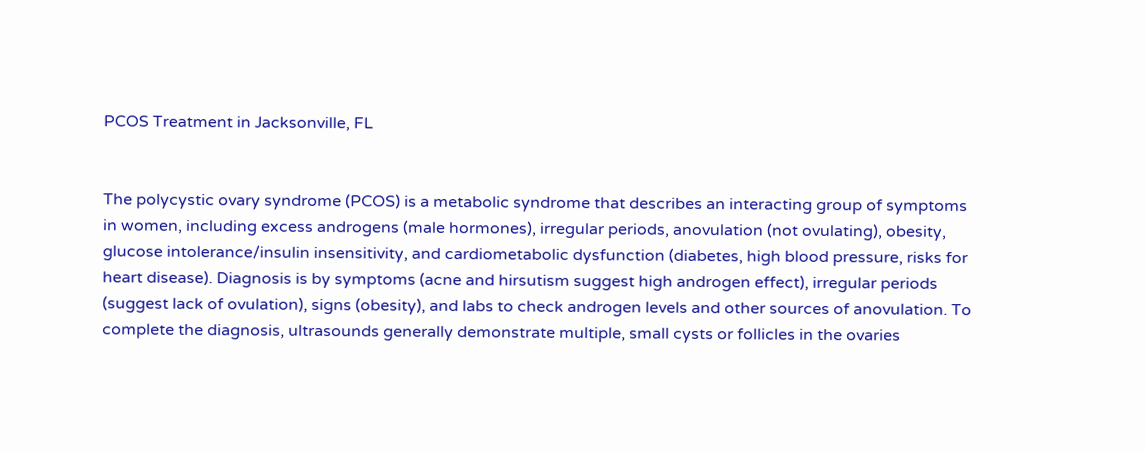PCOS Treatment in Jacksonville, FL


The polycystic ovary syndrome (PCOS) is a metabolic syndrome that describes an interacting group of symptoms in women, including excess androgens (male hormones), irregular periods, anovulation (not ovulating), obesity, glucose intolerance/insulin insensitivity, and cardiometabolic dysfunction (diabetes, high blood pressure, risks for heart disease). Diagnosis is by symptoms (acne and hirsutism suggest high androgen effect), irregular periods (suggest lack of ovulation), signs (obesity), and labs to check androgen levels and other sources of anovulation. To complete the diagnosis, ultrasounds generally demonstrate multiple, small cysts or follicles in the ovaries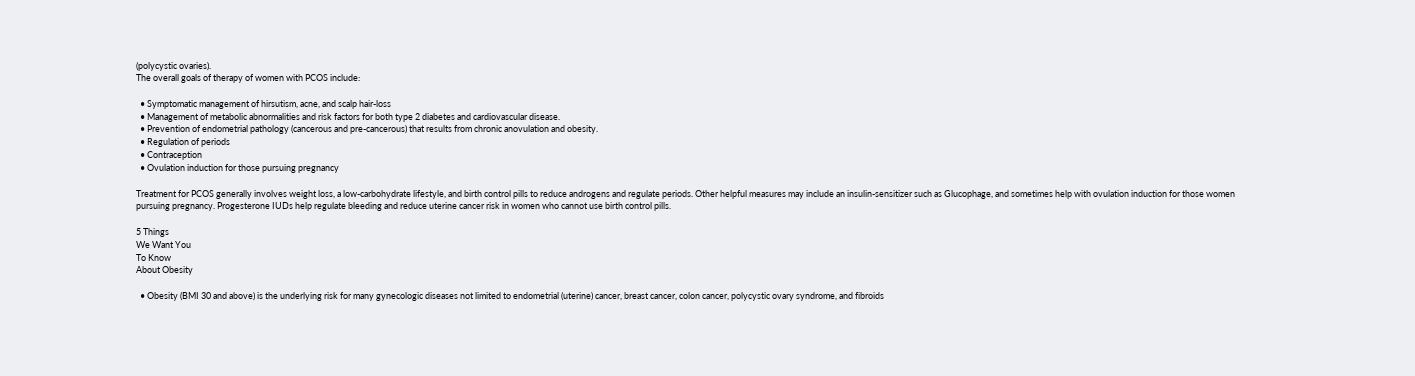(polycystic ovaries).
The overall goals of therapy of women with PCOS include:

  • Symptomatic management of hirsutism, acne, and scalp hair-loss
  • Management of metabolic abnormalities and risk factors for both type 2 diabetes and cardiovascular disease.
  • Prevention of endometrial pathology (cancerous and pre-cancerous) that results from chronic anovulation and obesity.
  • Regulation of periods
  • Contraception
  • Ovulation induction for those pursuing pregnancy

Treatment for PCOS generally involves weight loss, a low-carbohydrate lifestyle, and birth control pills to reduce androgens and regulate periods. Other helpful measures may include an insulin-sensitizer such as Glucophage, and sometimes help with ovulation induction for those women pursuing pregnancy. Progesterone IUDs help regulate bleeding and reduce uterine cancer risk in women who cannot use birth control pills.

5 Things
We Want You
To Know
About Obesity

  • Obesity (BMI 30 and above) is the underlying risk for many gynecologic diseases not limited to endometrial (uterine) cancer, breast cancer, colon cancer, polycystic ovary syndrome, and fibroids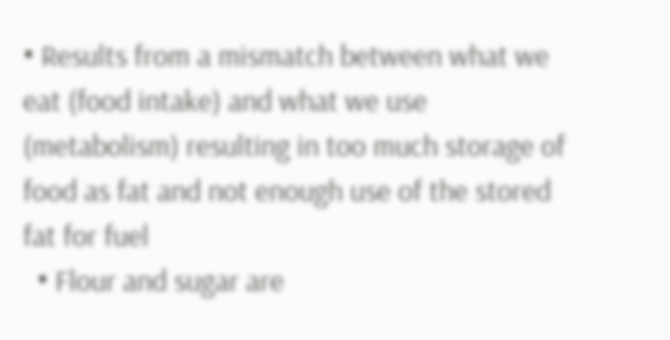• Results from a mismatch between what we eat (food intake) and what we use (metabolism) resulting in too much storage of food as fat and not enough use of the stored fat for fuel
  • Flour and sugar are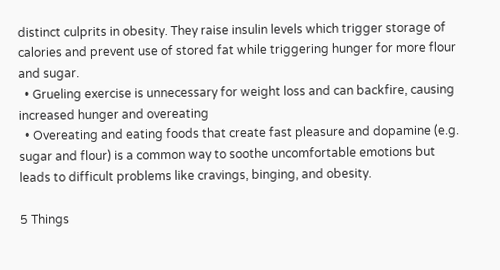distinct culprits in obesity. They raise insulin levels which trigger storage of calories and prevent use of stored fat while triggering hunger for more flour and sugar.
  • Grueling exercise is unnecessary for weight loss and can backfire, causing increased hunger and overeating
  • Overeating and eating foods that create fast pleasure and dopamine (e.g. sugar and flour) is a common way to soothe uncomfortable emotions but leads to difficult problems like cravings, binging, and obesity.

5 Things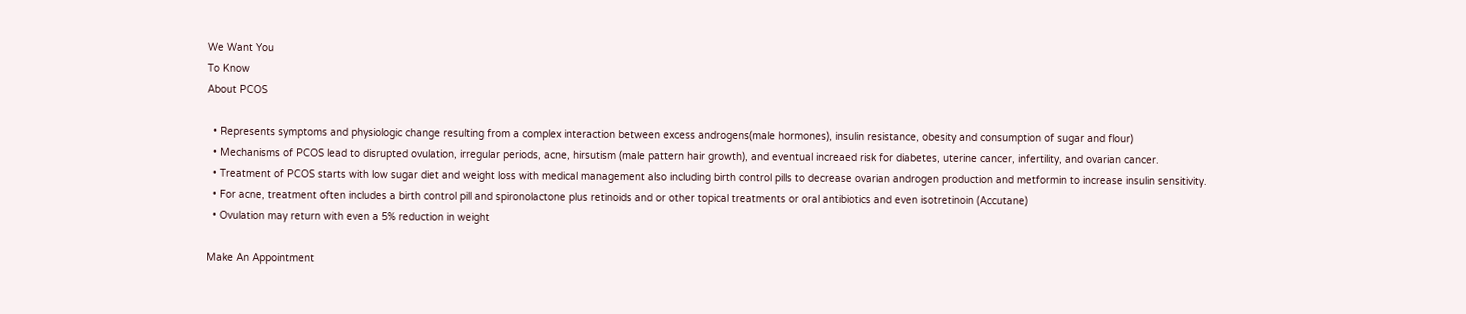We Want You
To Know
About PCOS

  • Represents symptoms and physiologic change resulting from a complex interaction between excess androgens(male hormones), insulin resistance, obesity and consumption of sugar and flour)
  • Mechanisms of PCOS lead to disrupted ovulation, irregular periods, acne, hirsutism (male pattern hair growth), and eventual increaed risk for diabetes, uterine cancer, infertility, and ovarian cancer.
  • Treatment of PCOS starts with low sugar diet and weight loss with medical management also including birth control pills to decrease ovarian androgen production and metformin to increase insulin sensitivity.
  • For acne, treatment often includes a birth control pill and spironolactone plus retinoids and or other topical treatments or oral antibiotics and even isotretinoin (Accutane)
  • Ovulation may return with even a 5% reduction in weight

Make An Appointment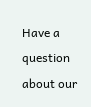Have a question about our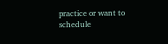practice or want to schedule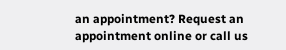an appointment? Request an appointment online or call us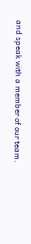and speak with a member of our team.